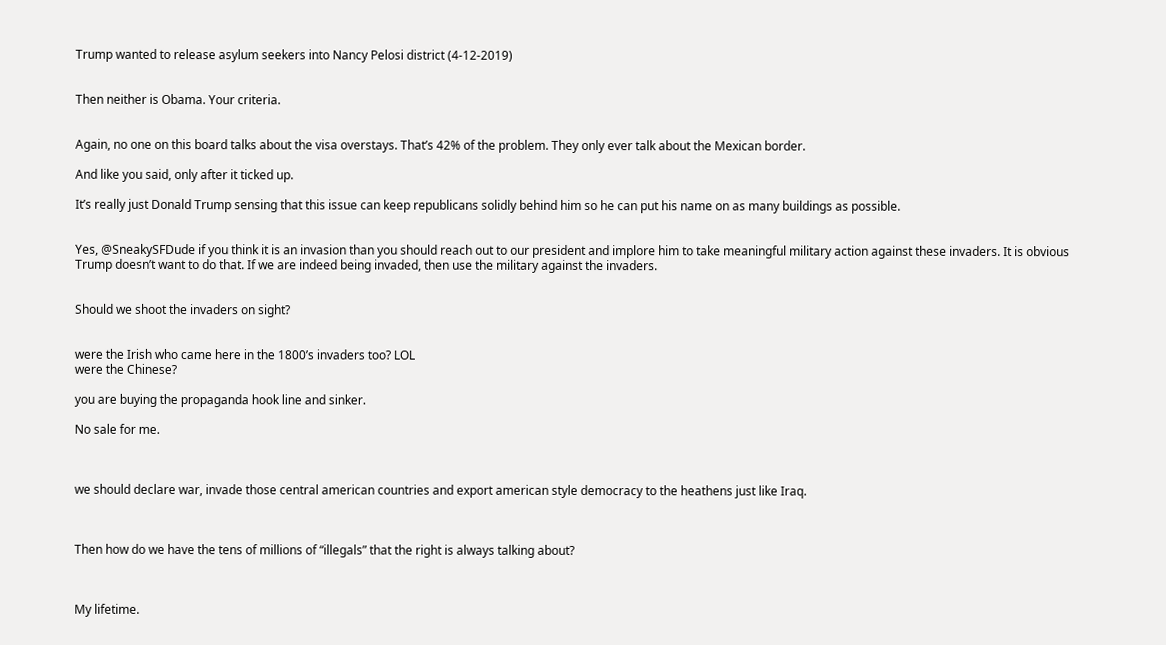Trump wanted to release asylum seekers into Nancy Pelosi district (4-12-2019)


Then neither is Obama. Your criteria.


Again, no one on this board talks about the visa overstays. That’s 42% of the problem. They only ever talk about the Mexican border.

And like you said, only after it ticked up.

It’s really just Donald Trump sensing that this issue can keep republicans solidly behind him so he can put his name on as many buildings as possible.


Yes, @SneakySFDude if you think it is an invasion than you should reach out to our president and implore him to take meaningful military action against these invaders. It is obvious Trump doesn’t want to do that. If we are indeed being invaded, then use the military against the invaders.


Should we shoot the invaders on sight?


were the Irish who came here in the 1800’s invaders too? LOL
were the Chinese?

you are buying the propaganda hook line and sinker.

No sale for me.



we should declare war, invade those central american countries and export american style democracy to the heathens just like Iraq.



Then how do we have the tens of millions of “illegals” that the right is always talking about?



My lifetime.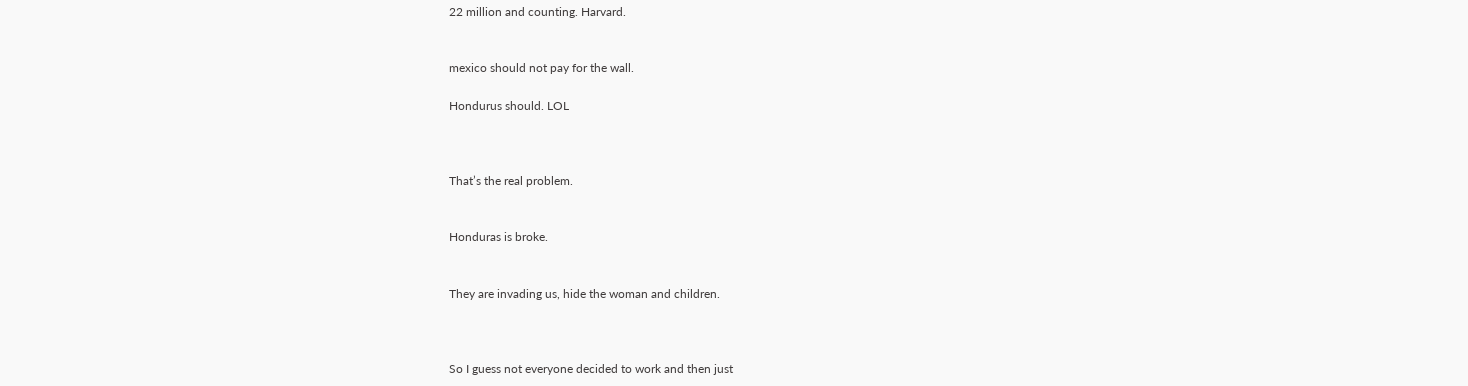22 million and counting. Harvard.


mexico should not pay for the wall.

Hondurus should. LOL



That’s the real problem.


Honduras is broke.


They are invading us, hide the woman and children.



So I guess not everyone decided to work and then just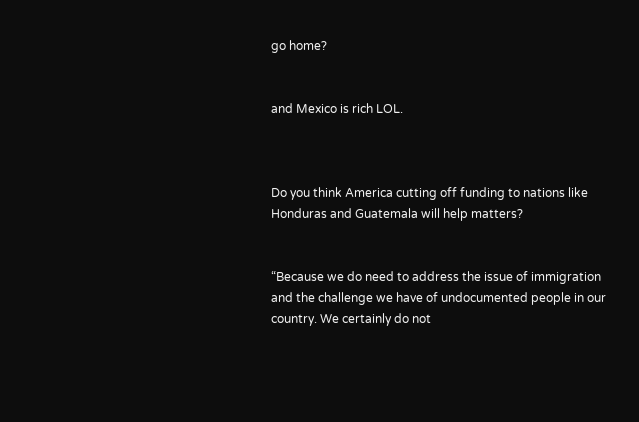go home?


and Mexico is rich LOL.



Do you think America cutting off funding to nations like Honduras and Guatemala will help matters?


“Because we do need to address the issue of immigration and the challenge we have of undocumented people in our country. We certainly do not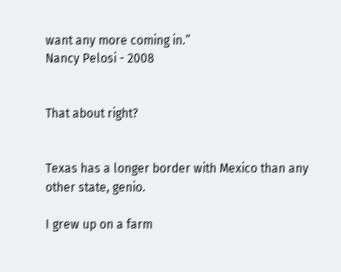want any more coming in.”
Nancy Pelosi - 2008


That about right?


Texas has a longer border with Mexico than any other state, genio.

I grew up on a farm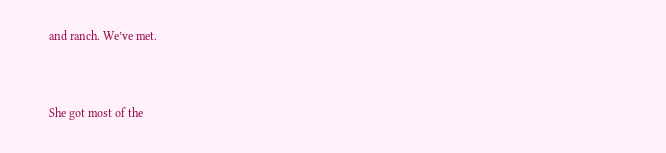and ranch. We’ve met.


She got most of the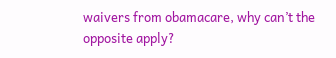waivers from obamacare, why can’t the opposite apply?